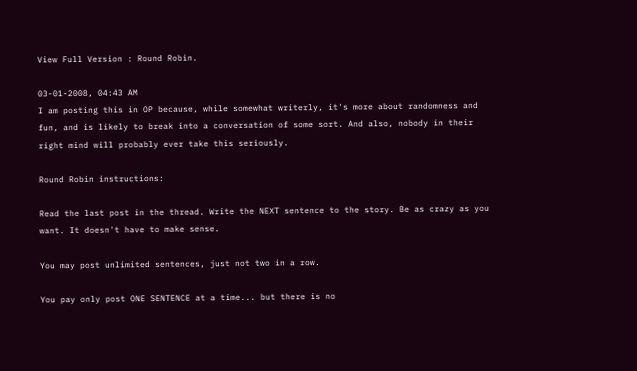View Full Version : Round Robin.

03-01-2008, 04:43 AM
I am posting this in OP because, while somewhat writerly, it's more about randomness and fun, and is likely to break into a conversation of some sort. And also, nobody in their right mind will probably ever take this seriously.

Round Robin instructions:

Read the last post in the thread. Write the NEXT sentence to the story. Be as crazy as you want. It doesn't have to make sense.

You may post unlimited sentences, just not two in a row.

You pay only post ONE SENTENCE at a time... but there is no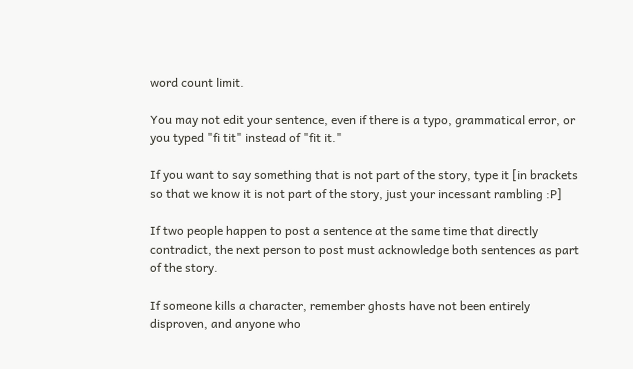word count limit.

You may not edit your sentence, even if there is a typo, grammatical error, or you typed "fi tit" instead of "fit it."

If you want to say something that is not part of the story, type it [in brackets so that we know it is not part of the story, just your incessant rambling :P]

If two people happen to post a sentence at the same time that directly contradict, the next person to post must acknowledge both sentences as part of the story.

If someone kills a character, remember ghosts have not been entirely disproven, and anyone who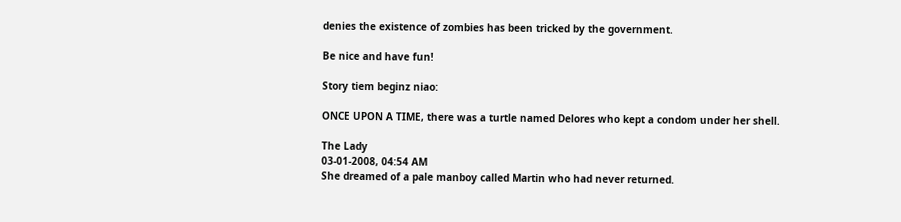denies the existence of zombies has been tricked by the government.

Be nice and have fun!

Story tiem beginz niao:

ONCE UPON A TIME, there was a turtle named Delores who kept a condom under her shell.

The Lady
03-01-2008, 04:54 AM
She dreamed of a pale manboy called Martin who had never returned.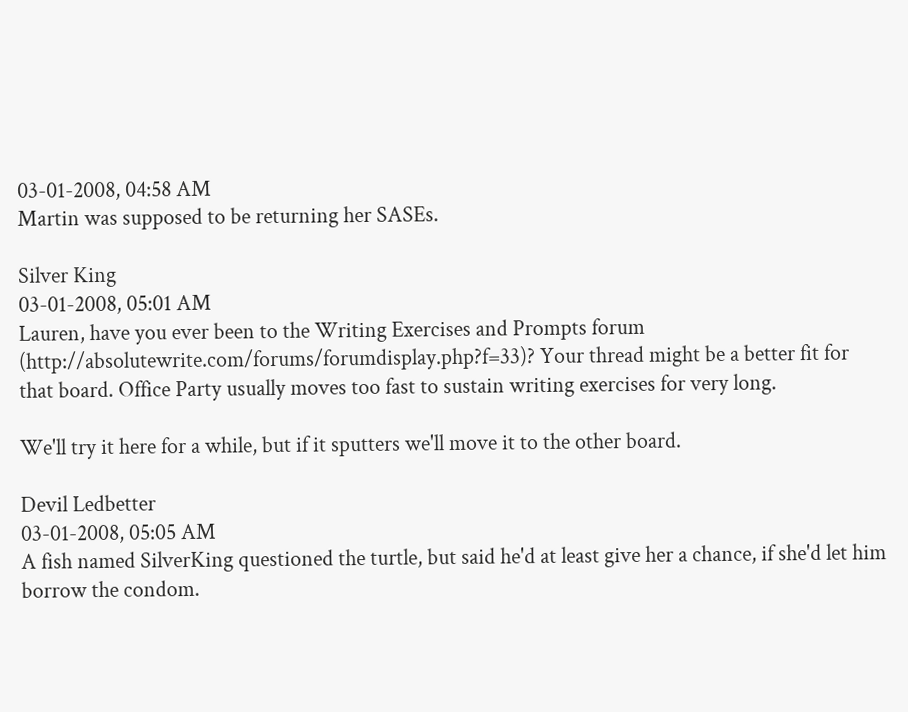03-01-2008, 04:58 AM
Martin was supposed to be returning her SASEs.

Silver King
03-01-2008, 05:01 AM
Lauren, have you ever been to the Writing Exercises and Prompts forum (http://absolutewrite.com/forums/forumdisplay.php?f=33)? Your thread might be a better fit for that board. Office Party usually moves too fast to sustain writing exercises for very long.

We'll try it here for a while, but if it sputters we'll move it to the other board.

Devil Ledbetter
03-01-2008, 05:05 AM
A fish named SilverKing questioned the turtle, but said he'd at least give her a chance, if she'd let him borrow the condom.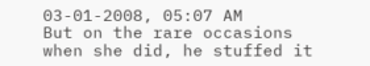03-01-2008, 05:07 AM
But on the rare occasions when she did, he stuffed it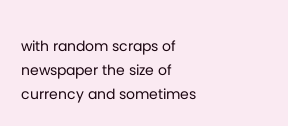with random scraps of newspaper the size of currency and sometimes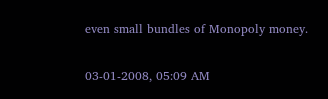even small bundles of Monopoly money.

03-01-2008, 05:09 AM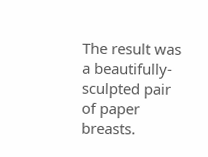The result was a beautifully-sculpted pair of paper breasts.